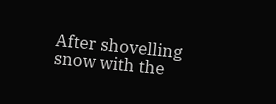After shovelling snow with the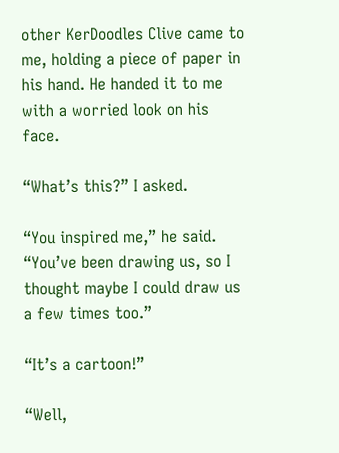other KerDoodles Clive came to me, holding a piece of paper in his hand. He handed it to me with a worried look on his face.

“What’s this?” I asked.

“You inspired me,” he said. “You’ve been drawing us, so I thought maybe I could draw us a few times too.”

“It’s a cartoon!”

“Well,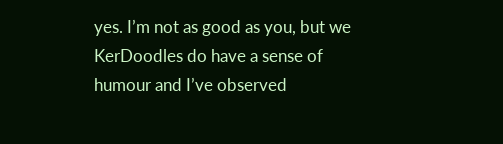yes. I’m not as good as you, but we KerDoodles do have a sense of humour and I’ve observed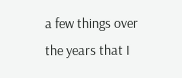a few things over the years that I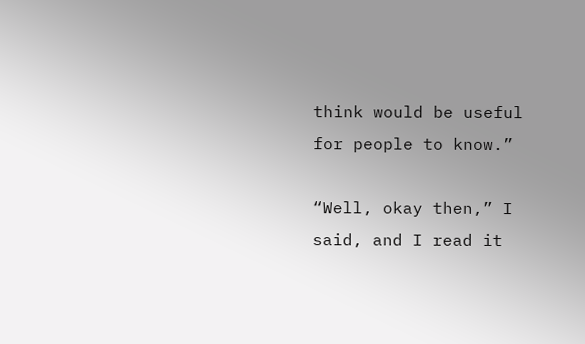think would be useful for people to know.”

“Well, okay then,” I said, and I read it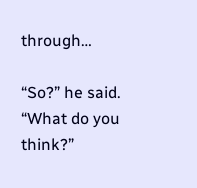through…

“So?” he said. “What do you think?”